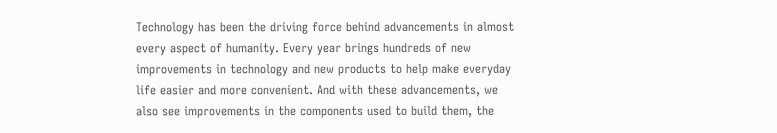Technology has been the driving force behind advancements in almost every aspect of humanity. Every year brings hundreds of new improvements in technology and new products to help make everyday life easier and more convenient. And with these advancements, we also see improvements in the components used to build them, the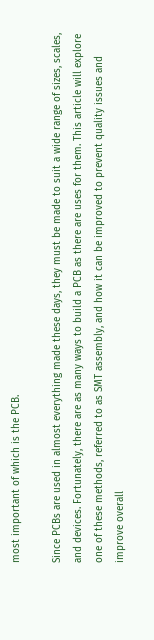most important of which is the PCB.

Since PCBs are used in almost everything made these days, they must be made to suit a wide range of sizes, scales, and devices. Fortunately, there are as many ways to build a PCB as there are uses for them. This article will explore one of these methods, referred to as SMT assembly, and how it can be improved to prevent quality issues and improve overall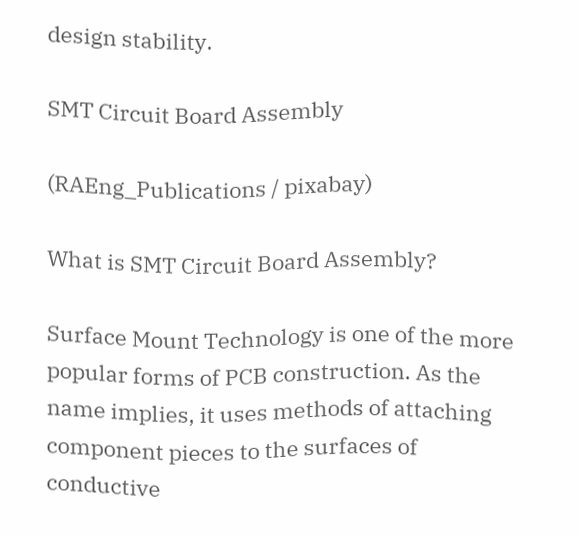design stability.

SMT Circuit Board Assembly

(RAEng_Publications / pixabay)

What is SMT Circuit Board Assembly?

Surface Mount Technology is one of the more popular forms of PCB construction. As the name implies, it uses methods of attaching component pieces to the surfaces of conductive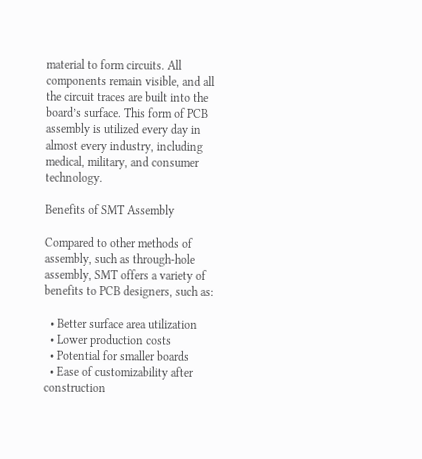material to form circuits. All components remain visible, and all the circuit traces are built into the board’s surface. This form of PCB assembly is utilized every day in almost every industry, including medical, military, and consumer technology.

Benefits of SMT Assembly

Compared to other methods of assembly, such as through-hole assembly, SMT offers a variety of benefits to PCB designers, such as:

  • Better surface area utilization
  • Lower production costs
  • Potential for smaller boards
  • Ease of customizability after construction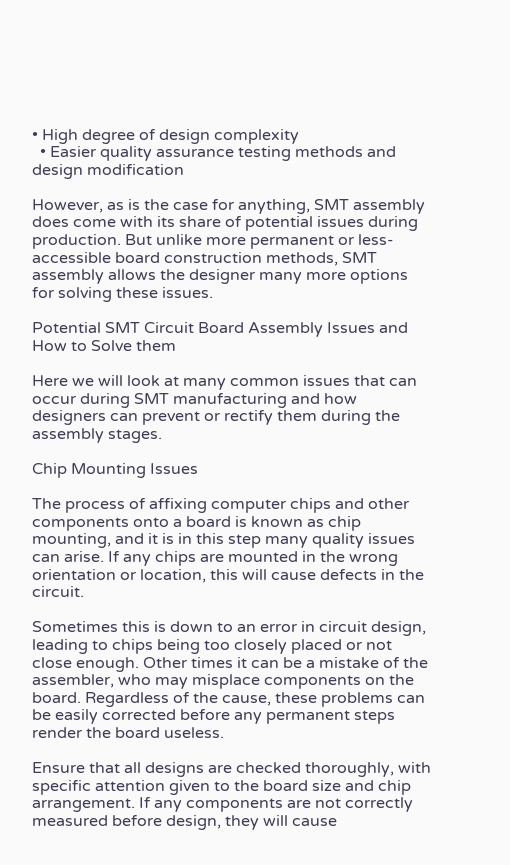• High degree of design complexity
  • Easier quality assurance testing methods and design modification

However, as is the case for anything, SMT assembly does come with its share of potential issues during production. But unlike more permanent or less-accessible board construction methods, SMT assembly allows the designer many more options for solving these issues.

Potential SMT Circuit Board Assembly Issues and How to Solve them

Here we will look at many common issues that can occur during SMT manufacturing and how designers can prevent or rectify them during the assembly stages.

Chip Mounting Issues

The process of affixing computer chips and other components onto a board is known as chip mounting, and it is in this step many quality issues can arise. If any chips are mounted in the wrong orientation or location, this will cause defects in the circuit.

Sometimes this is down to an error in circuit design, leading to chips being too closely placed or not close enough. Other times it can be a mistake of the assembler, who may misplace components on the board. Regardless of the cause, these problems can be easily corrected before any permanent steps render the board useless.

Ensure that all designs are checked thoroughly, with specific attention given to the board size and chip arrangement. If any components are not correctly measured before design, they will cause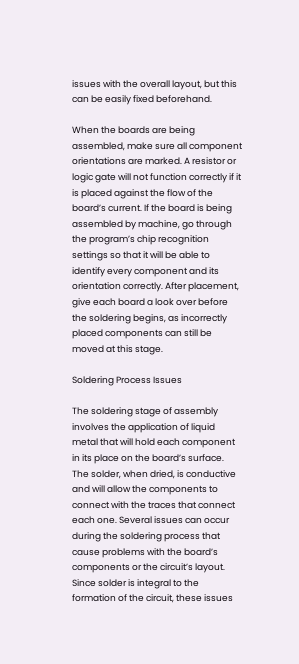issues with the overall layout, but this can be easily fixed beforehand.

When the boards are being assembled, make sure all component orientations are marked. A resistor or logic gate will not function correctly if it is placed against the flow of the board’s current. If the board is being assembled by machine, go through the program’s chip recognition settings so that it will be able to identify every component and its orientation correctly. After placement, give each board a look over before the soldering begins, as incorrectly placed components can still be moved at this stage.

Soldering Process Issues

The soldering stage of assembly involves the application of liquid metal that will hold each component in its place on the board’s surface. The solder, when dried, is conductive and will allow the components to connect with the traces that connect each one. Several issues can occur during the soldering process that cause problems with the board’s components or the circuit’s layout. Since solder is integral to the formation of the circuit, these issues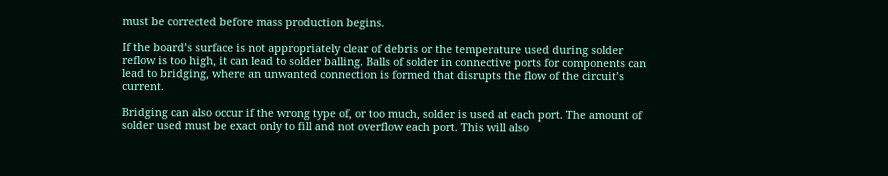must be corrected before mass production begins.

If the board’s surface is not appropriately clear of debris or the temperature used during solder reflow is too high, it can lead to solder balling. Balls of solder in connective ports for components can lead to bridging, where an unwanted connection is formed that disrupts the flow of the circuit’s current.

Bridging can also occur if the wrong type of, or too much, solder is used at each port. The amount of solder used must be exact only to fill and not overflow each port. This will also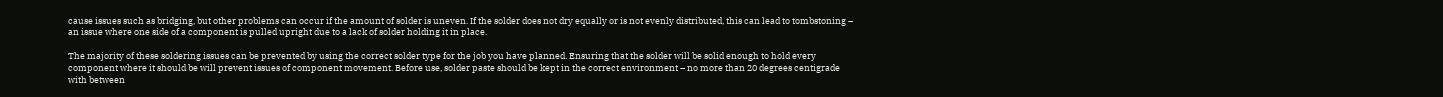cause issues such as bridging, but other problems can occur if the amount of solder is uneven. If the solder does not dry equally or is not evenly distributed, this can lead to tombstoning – an issue where one side of a component is pulled upright due to a lack of solder holding it in place.

The majority of these soldering issues can be prevented by using the correct solder type for the job you have planned. Ensuring that the solder will be solid enough to hold every component where it should be will prevent issues of component movement. Before use, solder paste should be kept in the correct environment – no more than 20 degrees centigrade with between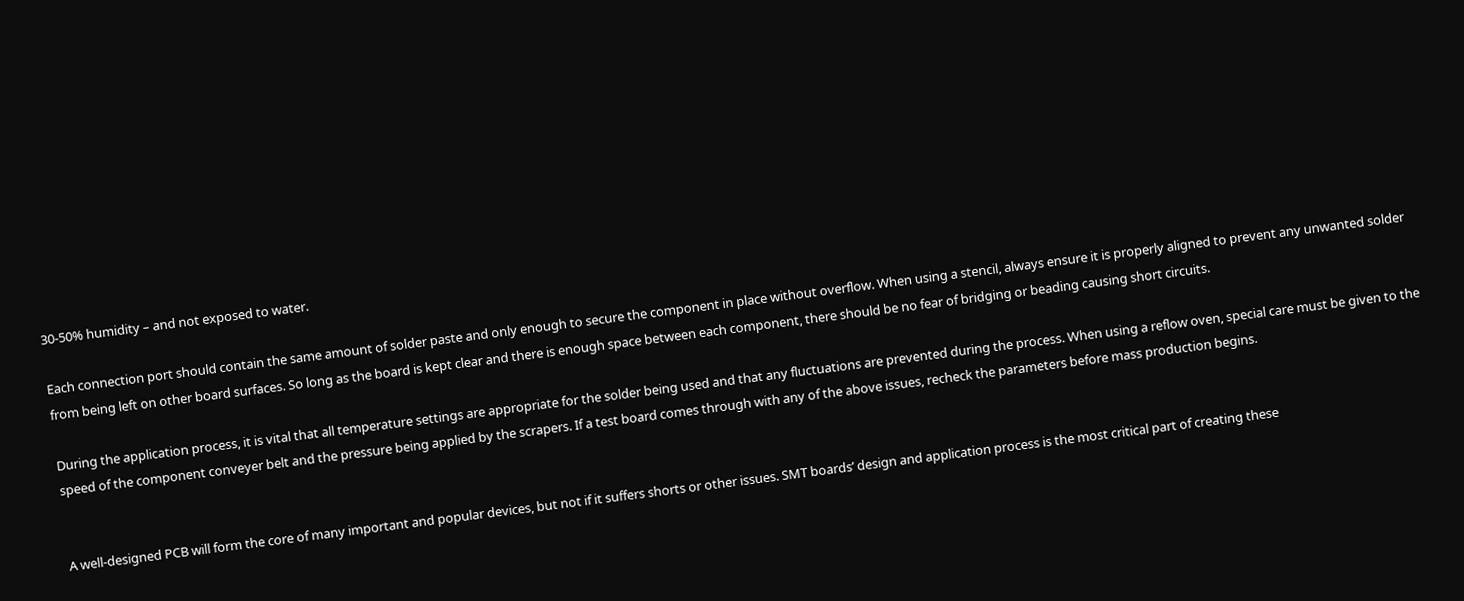30-50% humidity – and not exposed to water.

Each connection port should contain the same amount of solder paste and only enough to secure the component in place without overflow. When using a stencil, always ensure it is properly aligned to prevent any unwanted solder from being left on other board surfaces. So long as the board is kept clear and there is enough space between each component, there should be no fear of bridging or beading causing short circuits.

During the application process, it is vital that all temperature settings are appropriate for the solder being used and that any fluctuations are prevented during the process. When using a reflow oven, special care must be given to the speed of the component conveyer belt and the pressure being applied by the scrapers. If a test board comes through with any of the above issues, recheck the parameters before mass production begins.


A well-designed PCB will form the core of many important and popular devices, but not if it suffers shorts or other issues. SMT boards’ design and application process is the most critical part of creating these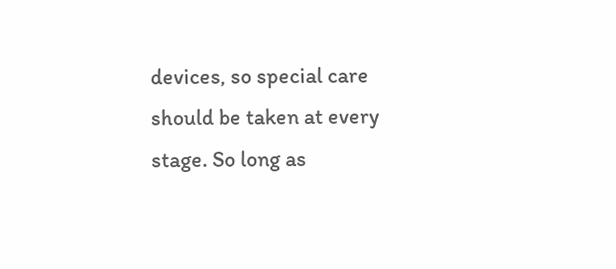devices, so special care should be taken at every stage. So long as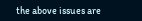the above issues are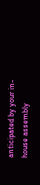anticipated by your in-house assembly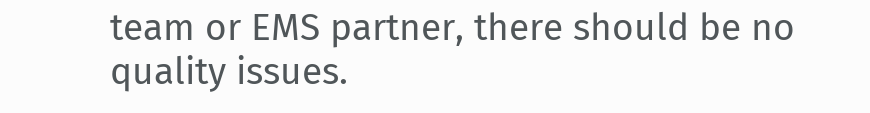team or EMS partner, there should be no quality issues.